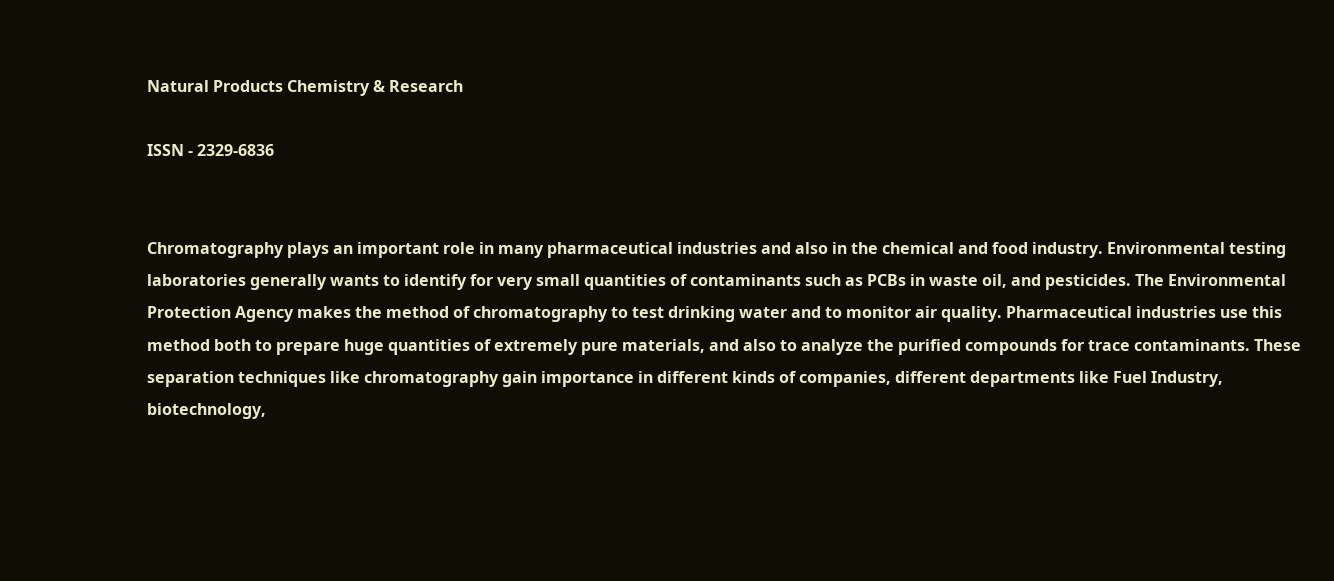Natural Products Chemistry & Research

ISSN - 2329-6836


Chromatography plays an important role in many pharmaceutical industries and also in the chemical and food industry. Environmental testing laboratories generally wants to identify for very small quantities of contaminants such as PCBs in waste oil, and pesticides. The Environmental Protection Agency makes the method of chromatography to test drinking water and to monitor air quality. Pharmaceutical industries use this method both to prepare huge quantities of extremely pure materials, and also to analyze the purified compounds for trace contaminants. These separation techniques like chromatography gain importance in different kinds of companies, different departments like Fuel Industry, biotechnology,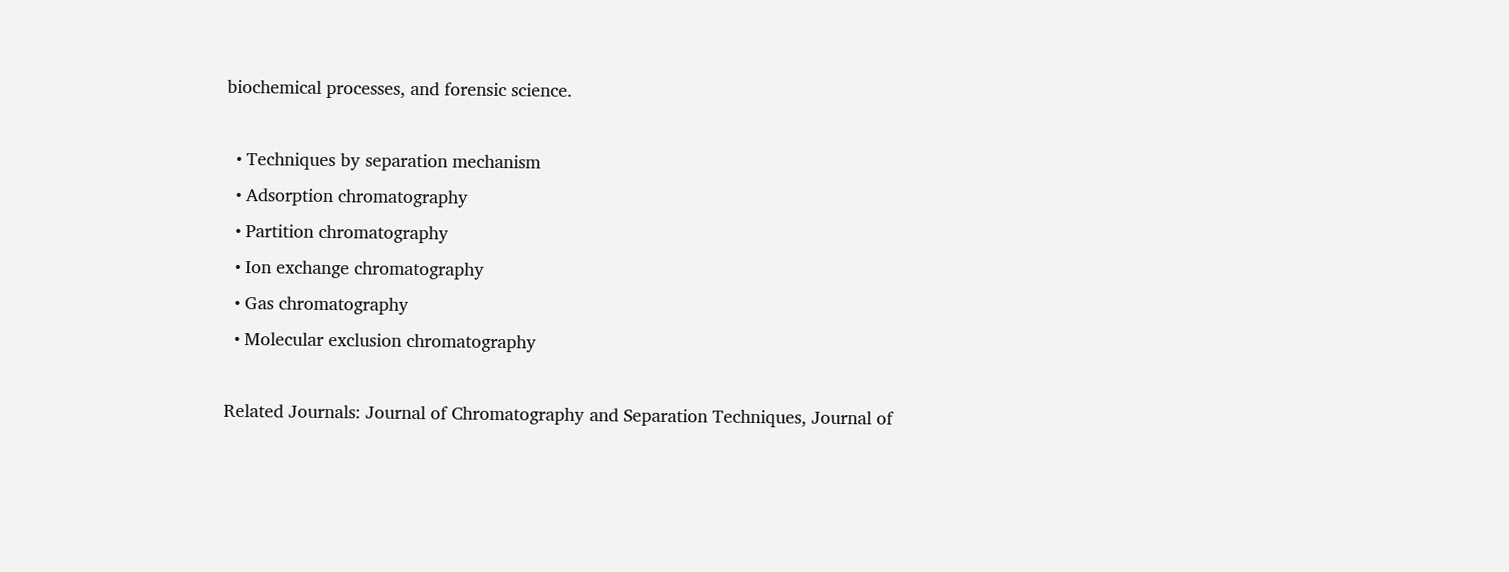biochemical processes, and forensic science.

  • Techniques by separation mechanism
  • Adsorption chromatography
  • Partition chromatography
  • Ion exchange chromatography
  • Gas chromatography
  • Molecular exclusion chromatography

Related Journals: Journal of Chromatography and Separation Techniques, Journal of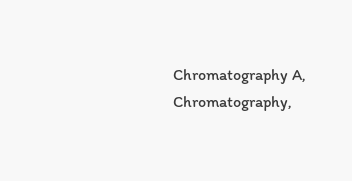Chromatography A, Chromatography,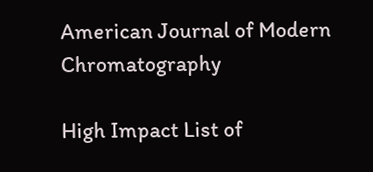American Journal of Modern Chromatography

High Impact List of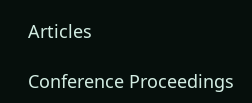Articles

Conference Proceedings